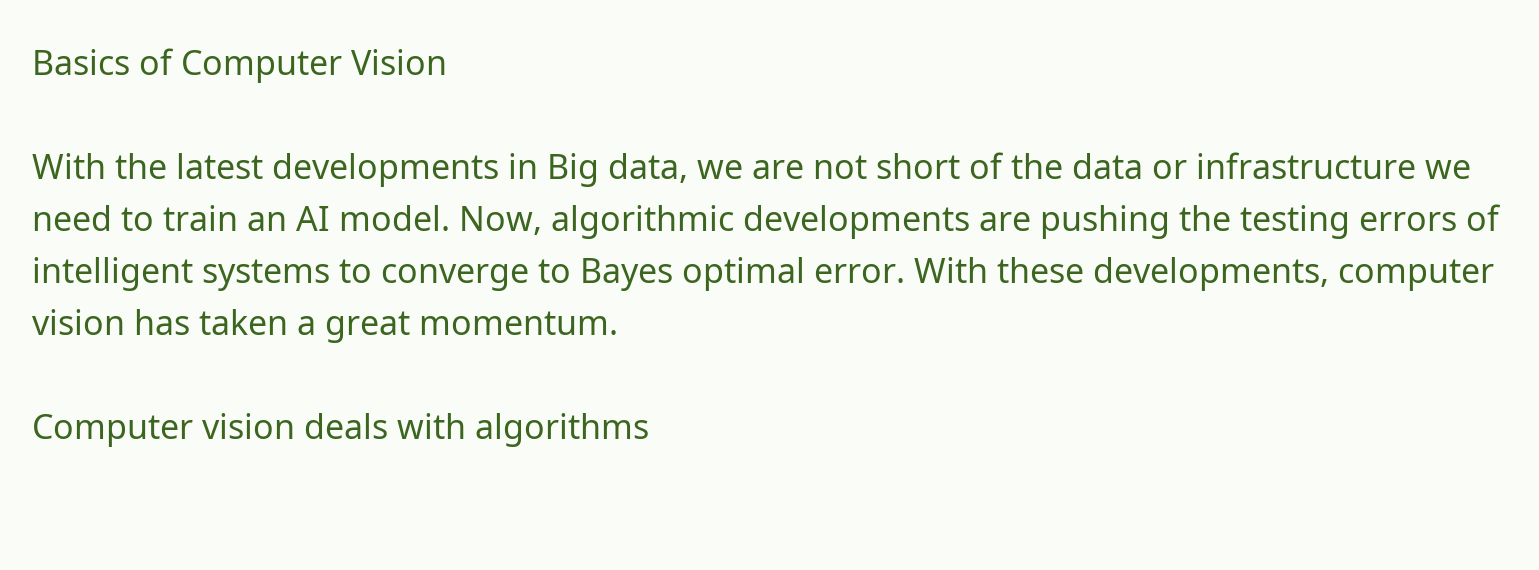Basics of Computer Vision

With the latest developments in Big data, we are not short of the data or infrastructure we need to train an AI model. Now, algorithmic developments are pushing the testing errors of intelligent systems to converge to Bayes optimal error. With these developments, computer vision has taken a great momentum.

Computer vision deals with algorithms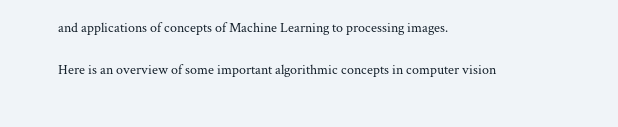and applications of concepts of Machine Learning to processing images.

Here is an overview of some important algorithmic concepts in computer vision